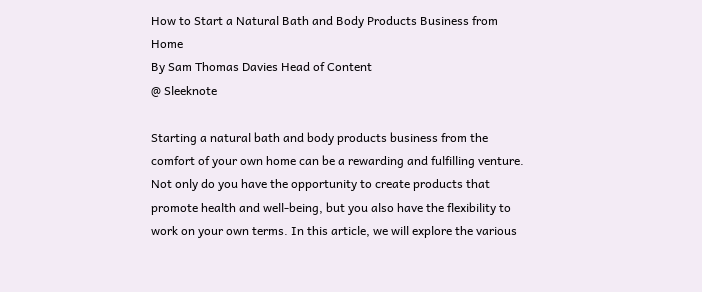How to Start a Natural Bath and Body Products Business from Home
By Sam Thomas Davies Head of Content
@ Sleeknote

Starting a natural bath and body products business from the comfort of your own home can be a rewarding and fulfilling venture. Not only do you have the opportunity to create products that promote health and well-being, but you also have the flexibility to work on your own terms. In this article, we will explore the various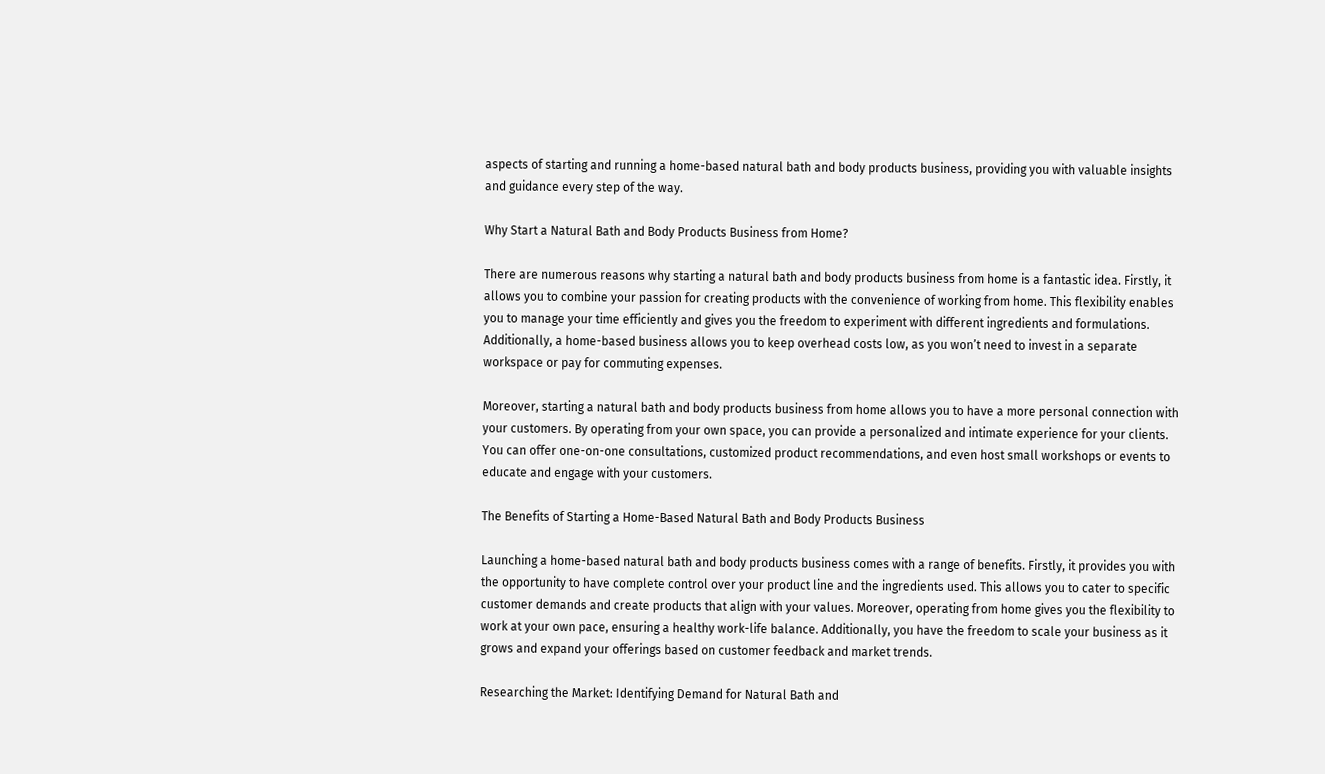aspects of starting and running a home-based natural bath and body products business, providing you with valuable insights and guidance every step of the way.

Why Start a Natural Bath and Body Products Business from Home?

There are numerous reasons why starting a natural bath and body products business from home is a fantastic idea. Firstly, it allows you to combine your passion for creating products with the convenience of working from home. This flexibility enables you to manage your time efficiently and gives you the freedom to experiment with different ingredients and formulations. Additionally, a home-based business allows you to keep overhead costs low, as you won’t need to invest in a separate workspace or pay for commuting expenses.

Moreover, starting a natural bath and body products business from home allows you to have a more personal connection with your customers. By operating from your own space, you can provide a personalized and intimate experience for your clients. You can offer one-on-one consultations, customized product recommendations, and even host small workshops or events to educate and engage with your customers.

The Benefits of Starting a Home-Based Natural Bath and Body Products Business

Launching a home-based natural bath and body products business comes with a range of benefits. Firstly, it provides you with the opportunity to have complete control over your product line and the ingredients used. This allows you to cater to specific customer demands and create products that align with your values. Moreover, operating from home gives you the flexibility to work at your own pace, ensuring a healthy work-life balance. Additionally, you have the freedom to scale your business as it grows and expand your offerings based on customer feedback and market trends.

Researching the Market: Identifying Demand for Natural Bath and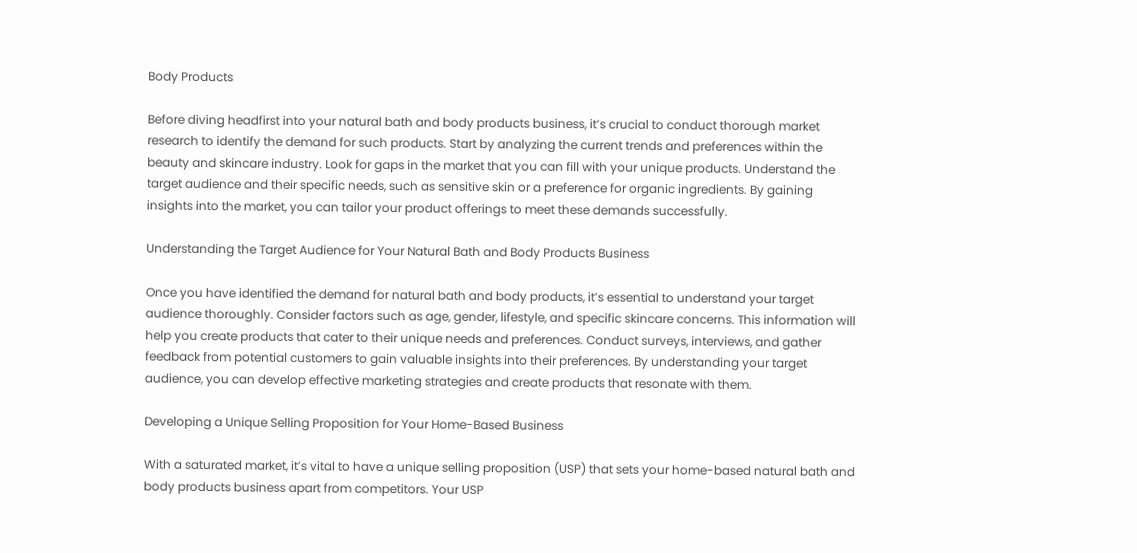Body Products

Before diving headfirst into your natural bath and body products business, it’s crucial to conduct thorough market research to identify the demand for such products. Start by analyzing the current trends and preferences within the beauty and skincare industry. Look for gaps in the market that you can fill with your unique products. Understand the target audience and their specific needs, such as sensitive skin or a preference for organic ingredients. By gaining insights into the market, you can tailor your product offerings to meet these demands successfully.

Understanding the Target Audience for Your Natural Bath and Body Products Business

Once you have identified the demand for natural bath and body products, it’s essential to understand your target audience thoroughly. Consider factors such as age, gender, lifestyle, and specific skincare concerns. This information will help you create products that cater to their unique needs and preferences. Conduct surveys, interviews, and gather feedback from potential customers to gain valuable insights into their preferences. By understanding your target audience, you can develop effective marketing strategies and create products that resonate with them.

Developing a Unique Selling Proposition for Your Home-Based Business

With a saturated market, it’s vital to have a unique selling proposition (USP) that sets your home-based natural bath and body products business apart from competitors. Your USP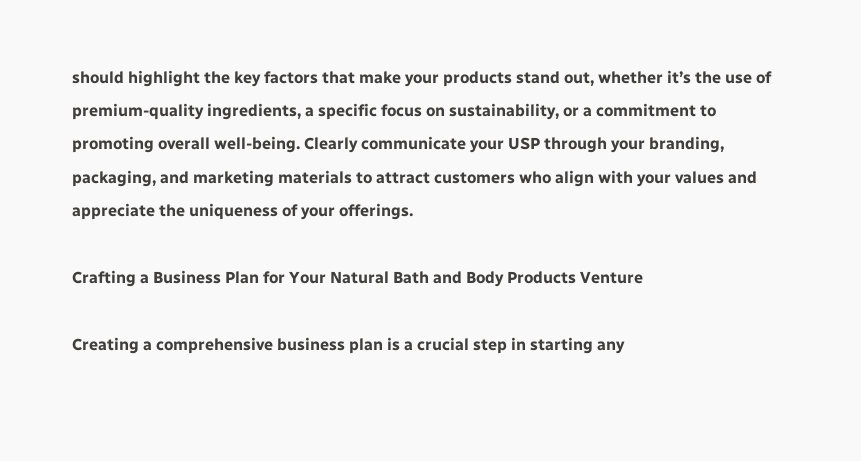should highlight the key factors that make your products stand out, whether it’s the use of premium-quality ingredients, a specific focus on sustainability, or a commitment to promoting overall well-being. Clearly communicate your USP through your branding, packaging, and marketing materials to attract customers who align with your values and appreciate the uniqueness of your offerings.

Crafting a Business Plan for Your Natural Bath and Body Products Venture

Creating a comprehensive business plan is a crucial step in starting any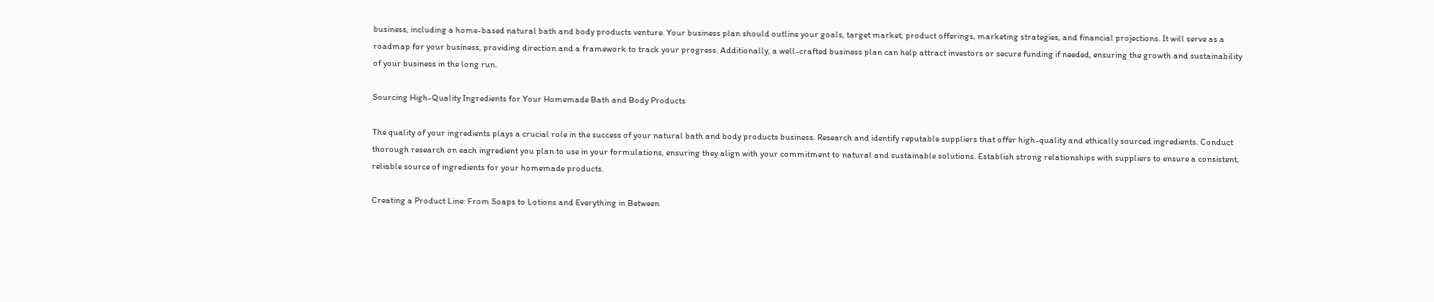business, including a home-based natural bath and body products venture. Your business plan should outline your goals, target market, product offerings, marketing strategies, and financial projections. It will serve as a roadmap for your business, providing direction and a framework to track your progress. Additionally, a well-crafted business plan can help attract investors or secure funding if needed, ensuring the growth and sustainability of your business in the long run.

Sourcing High-Quality Ingredients for Your Homemade Bath and Body Products

The quality of your ingredients plays a crucial role in the success of your natural bath and body products business. Research and identify reputable suppliers that offer high-quality and ethically sourced ingredients. Conduct thorough research on each ingredient you plan to use in your formulations, ensuring they align with your commitment to natural and sustainable solutions. Establish strong relationships with suppliers to ensure a consistent, reliable source of ingredients for your homemade products.

Creating a Product Line: From Soaps to Lotions and Everything in Between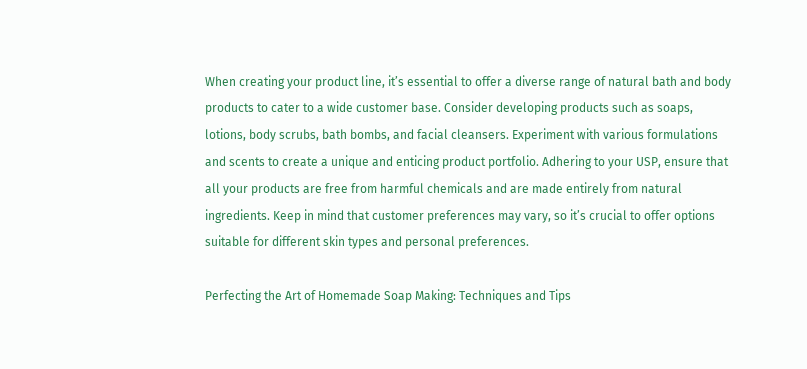When creating your product line, it’s essential to offer a diverse range of natural bath and body products to cater to a wide customer base. Consider developing products such as soaps, lotions, body scrubs, bath bombs, and facial cleansers. Experiment with various formulations and scents to create a unique and enticing product portfolio. Adhering to your USP, ensure that all your products are free from harmful chemicals and are made entirely from natural ingredients. Keep in mind that customer preferences may vary, so it’s crucial to offer options suitable for different skin types and personal preferences.

Perfecting the Art of Homemade Soap Making: Techniques and Tips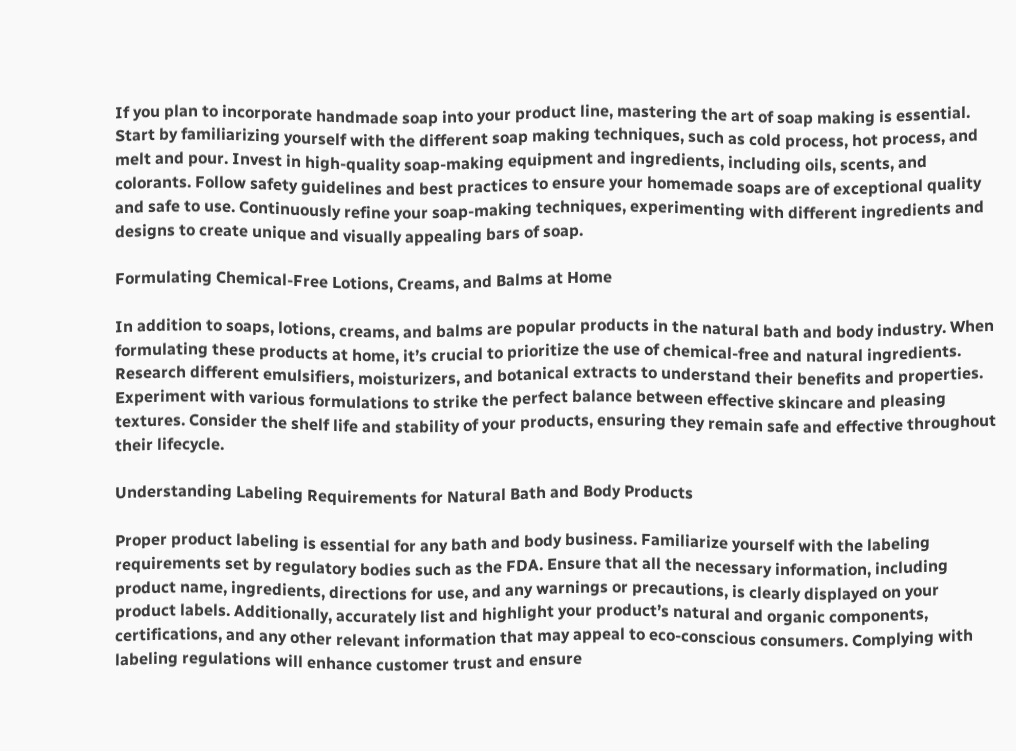If you plan to incorporate handmade soap into your product line, mastering the art of soap making is essential. Start by familiarizing yourself with the different soap making techniques, such as cold process, hot process, and melt and pour. Invest in high-quality soap-making equipment and ingredients, including oils, scents, and colorants. Follow safety guidelines and best practices to ensure your homemade soaps are of exceptional quality and safe to use. Continuously refine your soap-making techniques, experimenting with different ingredients and designs to create unique and visually appealing bars of soap.

Formulating Chemical-Free Lotions, Creams, and Balms at Home

In addition to soaps, lotions, creams, and balms are popular products in the natural bath and body industry. When formulating these products at home, it’s crucial to prioritize the use of chemical-free and natural ingredients. Research different emulsifiers, moisturizers, and botanical extracts to understand their benefits and properties. Experiment with various formulations to strike the perfect balance between effective skincare and pleasing textures. Consider the shelf life and stability of your products, ensuring they remain safe and effective throughout their lifecycle.

Understanding Labeling Requirements for Natural Bath and Body Products

Proper product labeling is essential for any bath and body business. Familiarize yourself with the labeling requirements set by regulatory bodies such as the FDA. Ensure that all the necessary information, including product name, ingredients, directions for use, and any warnings or precautions, is clearly displayed on your product labels. Additionally, accurately list and highlight your product’s natural and organic components, certifications, and any other relevant information that may appeal to eco-conscious consumers. Complying with labeling regulations will enhance customer trust and ensure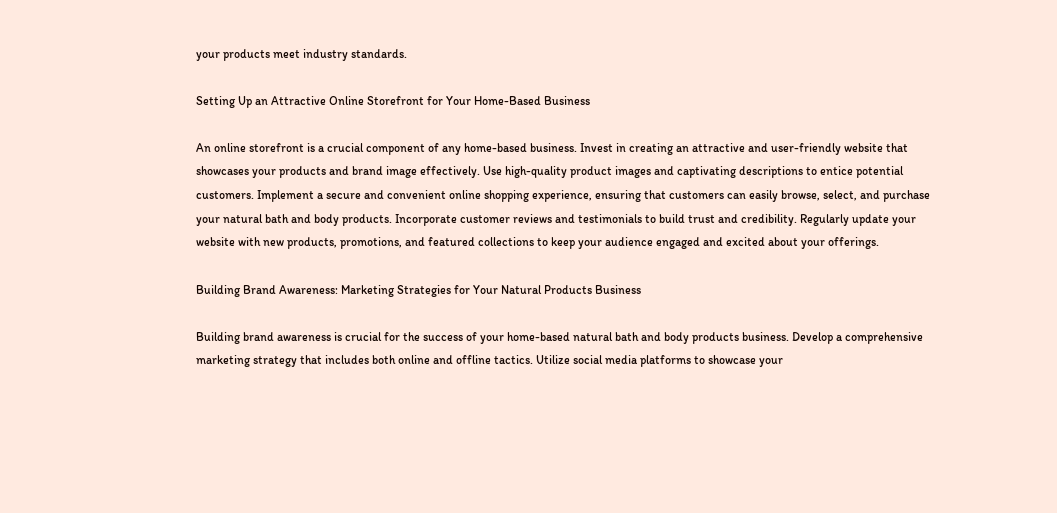your products meet industry standards.

Setting Up an Attractive Online Storefront for Your Home-Based Business

An online storefront is a crucial component of any home-based business. Invest in creating an attractive and user-friendly website that showcases your products and brand image effectively. Use high-quality product images and captivating descriptions to entice potential customers. Implement a secure and convenient online shopping experience, ensuring that customers can easily browse, select, and purchase your natural bath and body products. Incorporate customer reviews and testimonials to build trust and credibility. Regularly update your website with new products, promotions, and featured collections to keep your audience engaged and excited about your offerings.

Building Brand Awareness: Marketing Strategies for Your Natural Products Business

Building brand awareness is crucial for the success of your home-based natural bath and body products business. Develop a comprehensive marketing strategy that includes both online and offline tactics. Utilize social media platforms to showcase your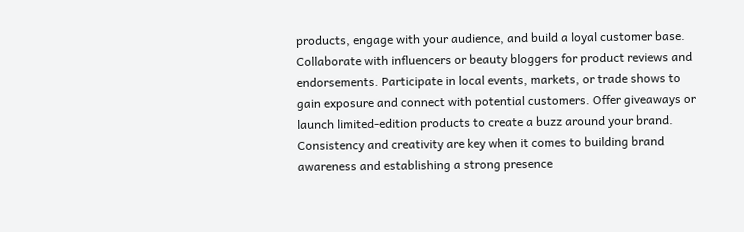products, engage with your audience, and build a loyal customer base. Collaborate with influencers or beauty bloggers for product reviews and endorsements. Participate in local events, markets, or trade shows to gain exposure and connect with potential customers. Offer giveaways or launch limited-edition products to create a buzz around your brand. Consistency and creativity are key when it comes to building brand awareness and establishing a strong presence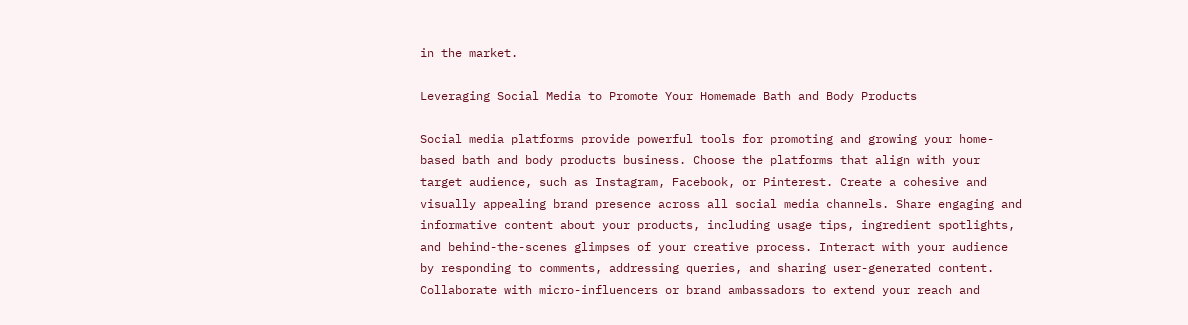in the market.

Leveraging Social Media to Promote Your Homemade Bath and Body Products

Social media platforms provide powerful tools for promoting and growing your home-based bath and body products business. Choose the platforms that align with your target audience, such as Instagram, Facebook, or Pinterest. Create a cohesive and visually appealing brand presence across all social media channels. Share engaging and informative content about your products, including usage tips, ingredient spotlights, and behind-the-scenes glimpses of your creative process. Interact with your audience by responding to comments, addressing queries, and sharing user-generated content. Collaborate with micro-influencers or brand ambassadors to extend your reach and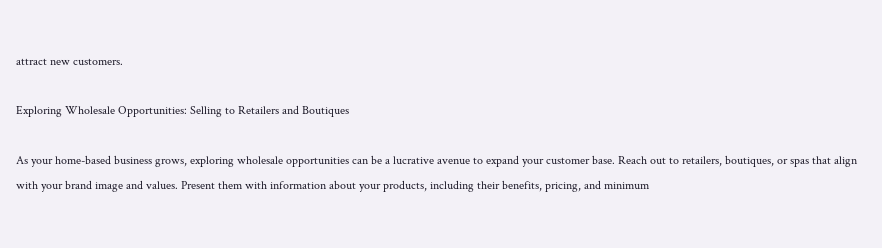attract new customers.

Exploring Wholesale Opportunities: Selling to Retailers and Boutiques

As your home-based business grows, exploring wholesale opportunities can be a lucrative avenue to expand your customer base. Reach out to retailers, boutiques, or spas that align with your brand image and values. Present them with information about your products, including their benefits, pricing, and minimum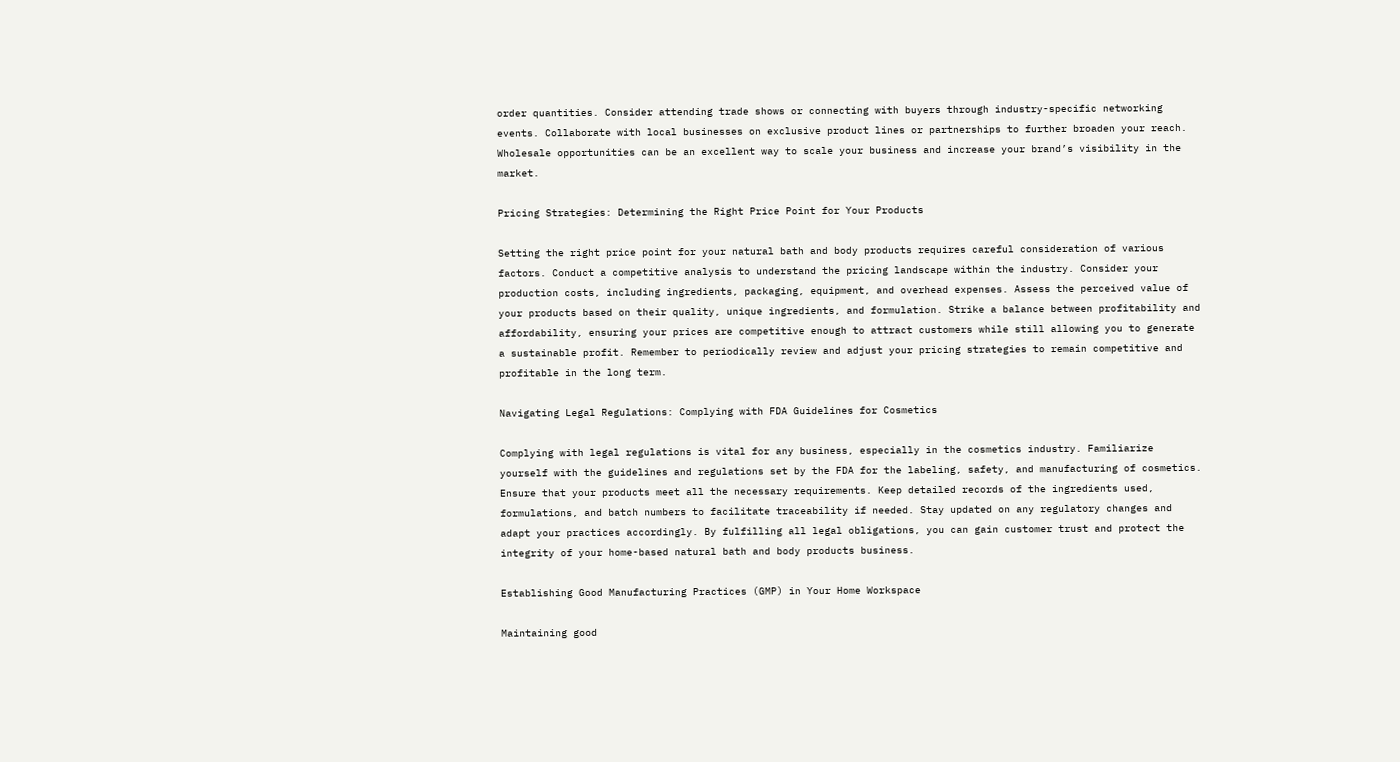order quantities. Consider attending trade shows or connecting with buyers through industry-specific networking events. Collaborate with local businesses on exclusive product lines or partnerships to further broaden your reach. Wholesale opportunities can be an excellent way to scale your business and increase your brand’s visibility in the market.

Pricing Strategies: Determining the Right Price Point for Your Products

Setting the right price point for your natural bath and body products requires careful consideration of various factors. Conduct a competitive analysis to understand the pricing landscape within the industry. Consider your production costs, including ingredients, packaging, equipment, and overhead expenses. Assess the perceived value of your products based on their quality, unique ingredients, and formulation. Strike a balance between profitability and affordability, ensuring your prices are competitive enough to attract customers while still allowing you to generate a sustainable profit. Remember to periodically review and adjust your pricing strategies to remain competitive and profitable in the long term.

Navigating Legal Regulations: Complying with FDA Guidelines for Cosmetics

Complying with legal regulations is vital for any business, especially in the cosmetics industry. Familiarize yourself with the guidelines and regulations set by the FDA for the labeling, safety, and manufacturing of cosmetics. Ensure that your products meet all the necessary requirements. Keep detailed records of the ingredients used, formulations, and batch numbers to facilitate traceability if needed. Stay updated on any regulatory changes and adapt your practices accordingly. By fulfilling all legal obligations, you can gain customer trust and protect the integrity of your home-based natural bath and body products business.

Establishing Good Manufacturing Practices (GMP) in Your Home Workspace

Maintaining good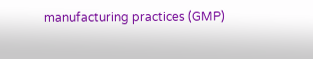manufacturing practices (GMP)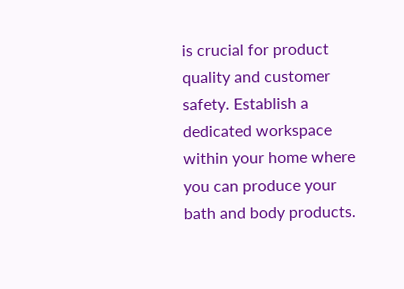is crucial for product quality and customer safety. Establish a dedicated workspace within your home where you can produce your bath and body products.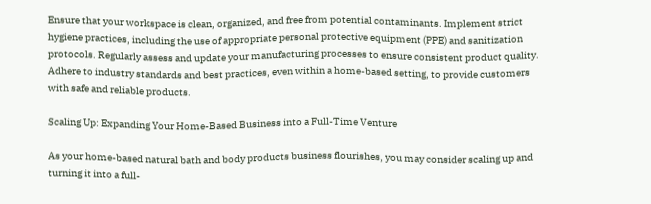Ensure that your workspace is clean, organized, and free from potential contaminants. Implement strict hygiene practices, including the use of appropriate personal protective equipment (PPE) and sanitization protocols. Regularly assess and update your manufacturing processes to ensure consistent product quality. Adhere to industry standards and best practices, even within a home-based setting, to provide customers with safe and reliable products.

Scaling Up: Expanding Your Home-Based Business into a Full-Time Venture

As your home-based natural bath and body products business flourishes, you may consider scaling up and turning it into a full-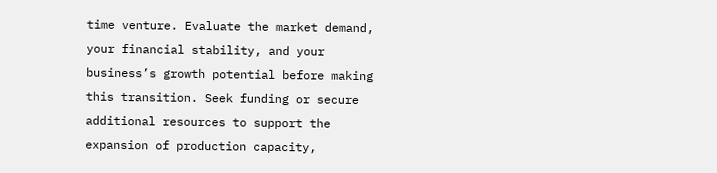time venture. Evaluate the market demand, your financial stability, and your business’s growth potential before making this transition. Seek funding or secure additional resources to support the expansion of production capacity,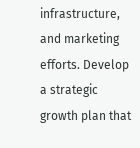infrastructure, and marketing efforts. Develop a strategic growth plan that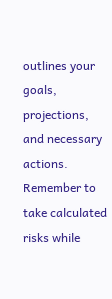outlines your goals, projections, and necessary actions. Remember to take calculated risks while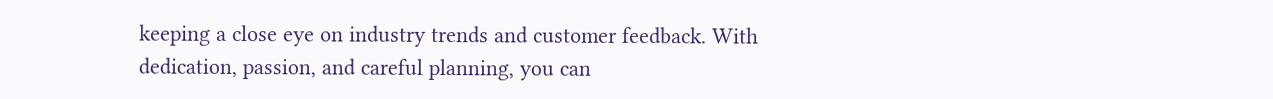keeping a close eye on industry trends and customer feedback. With dedication, passion, and careful planning, you can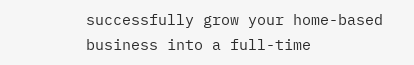successfully grow your home-based business into a full-time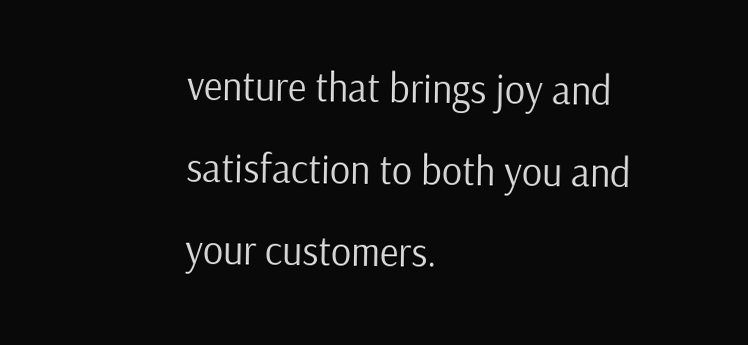venture that brings joy and satisfaction to both you and your customers.